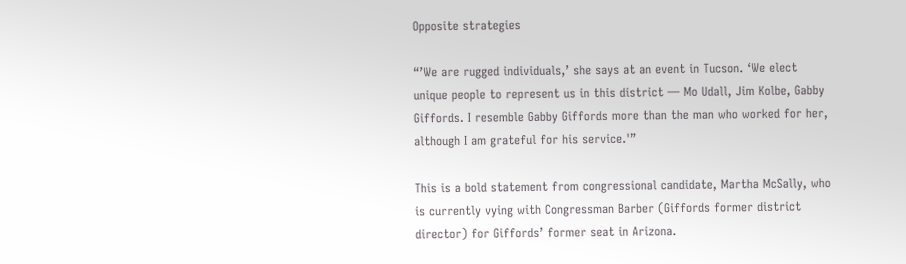Opposite strategies

“’We are rugged individuals,’ she says at an event in Tucson. ‘We elect unique people to represent us in this district — Mo Udall, Jim Kolbe, Gabby Giffords. I resemble Gabby Giffords more than the man who worked for her, although I am grateful for his service.'”

This is a bold statement from congressional candidate, Martha McSally, who is currently vying with Congressman Barber (Giffords former district director) for Giffords’ former seat in Arizona.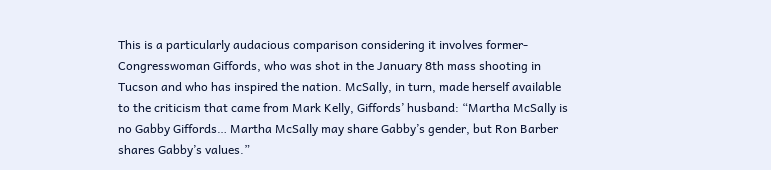This is a particularly audacious comparison considering it involves former-Congresswoman Giffords, who was shot in the January 8th mass shooting in Tucson and who has inspired the nation. McSally, in turn, made herself available to the criticism that came from Mark Kelly, Giffords’ husband: “Martha McSally is no Gabby Giffords… Martha McSally may share Gabby’s gender, but Ron Barber shares Gabby’s values.”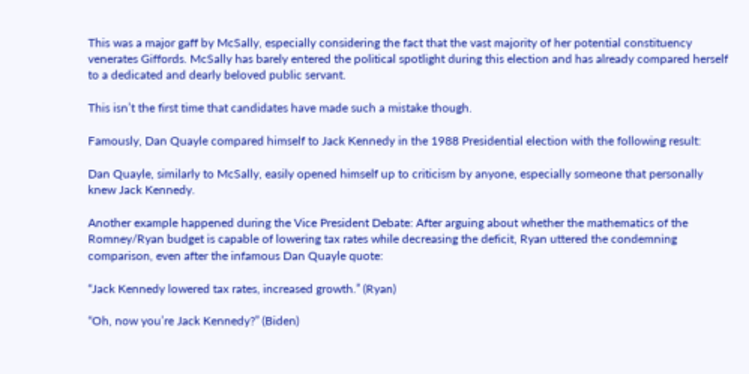This was a major gaff by McSally, especially considering the fact that the vast majority of her potential constituency venerates Giffords. McSally has barely entered the political spotlight during this election and has already compared herself to a dedicated and dearly beloved public servant.

This isn’t the first time that candidates have made such a mistake though.

Famously, Dan Quayle compared himself to Jack Kennedy in the 1988 Presidential election with the following result:

Dan Quayle, similarly to McSally, easily opened himself up to criticism by anyone, especially someone that personally knew Jack Kennedy.

Another example happened during the Vice President Debate: After arguing about whether the mathematics of the Romney/Ryan budget is capable of lowering tax rates while decreasing the deficit, Ryan uttered the condemning comparison, even after the infamous Dan Quayle quote:

“Jack Kennedy lowered tax rates, increased growth.” (Ryan)

“Oh, now you’re Jack Kennedy?” (Biden)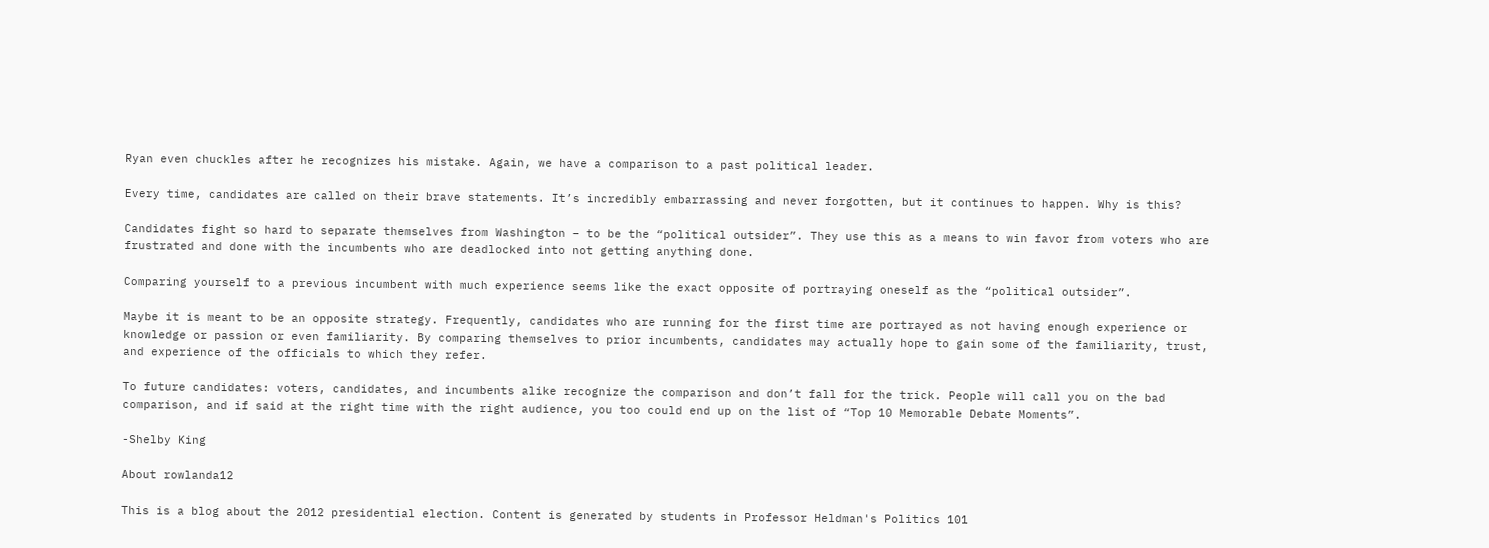Ryan even chuckles after he recognizes his mistake. Again, we have a comparison to a past political leader.

Every time, candidates are called on their brave statements. It’s incredibly embarrassing and never forgotten, but it continues to happen. Why is this?

Candidates fight so hard to separate themselves from Washington – to be the “political outsider”. They use this as a means to win favor from voters who are frustrated and done with the incumbents who are deadlocked into not getting anything done.

Comparing yourself to a previous incumbent with much experience seems like the exact opposite of portraying oneself as the “political outsider”.

Maybe it is meant to be an opposite strategy. Frequently, candidates who are running for the first time are portrayed as not having enough experience or knowledge or passion or even familiarity. By comparing themselves to prior incumbents, candidates may actually hope to gain some of the familiarity, trust, and experience of the officials to which they refer.

To future candidates: voters, candidates, and incumbents alike recognize the comparison and don’t fall for the trick. People will call you on the bad comparison, and if said at the right time with the right audience, you too could end up on the list of “Top 10 Memorable Debate Moments”.

-Shelby King

About rowlanda12

This is a blog about the 2012 presidential election. Content is generated by students in Professor Heldman's Politics 101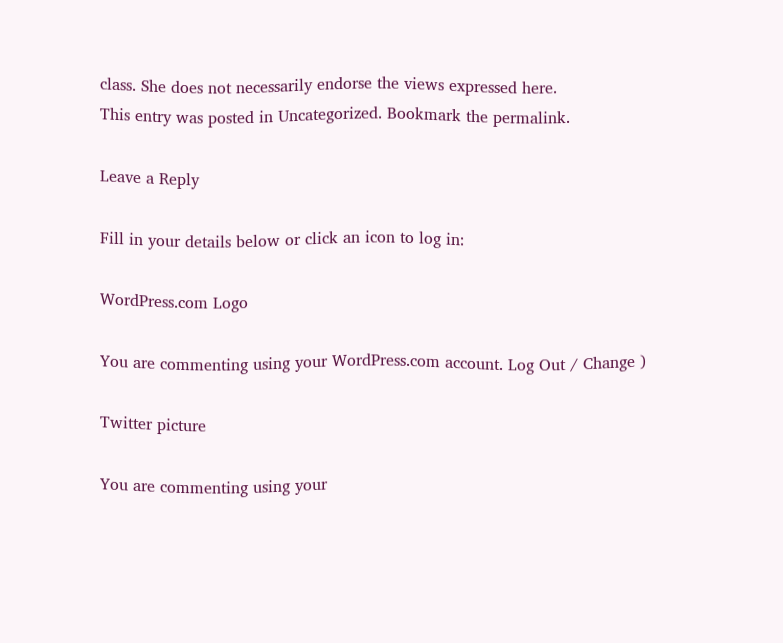class. She does not necessarily endorse the views expressed here.
This entry was posted in Uncategorized. Bookmark the permalink.

Leave a Reply

Fill in your details below or click an icon to log in:

WordPress.com Logo

You are commenting using your WordPress.com account. Log Out / Change )

Twitter picture

You are commenting using your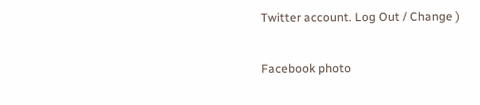Twitter account. Log Out / Change )

Facebook photo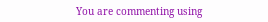You are commenting using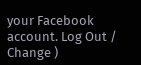your Facebook account. Log Out / Change )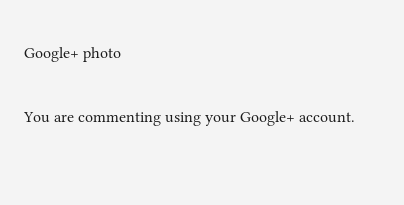Google+ photo

You are commenting using your Google+ account.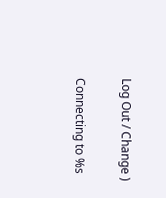Log Out / Change )

Connecting to %s